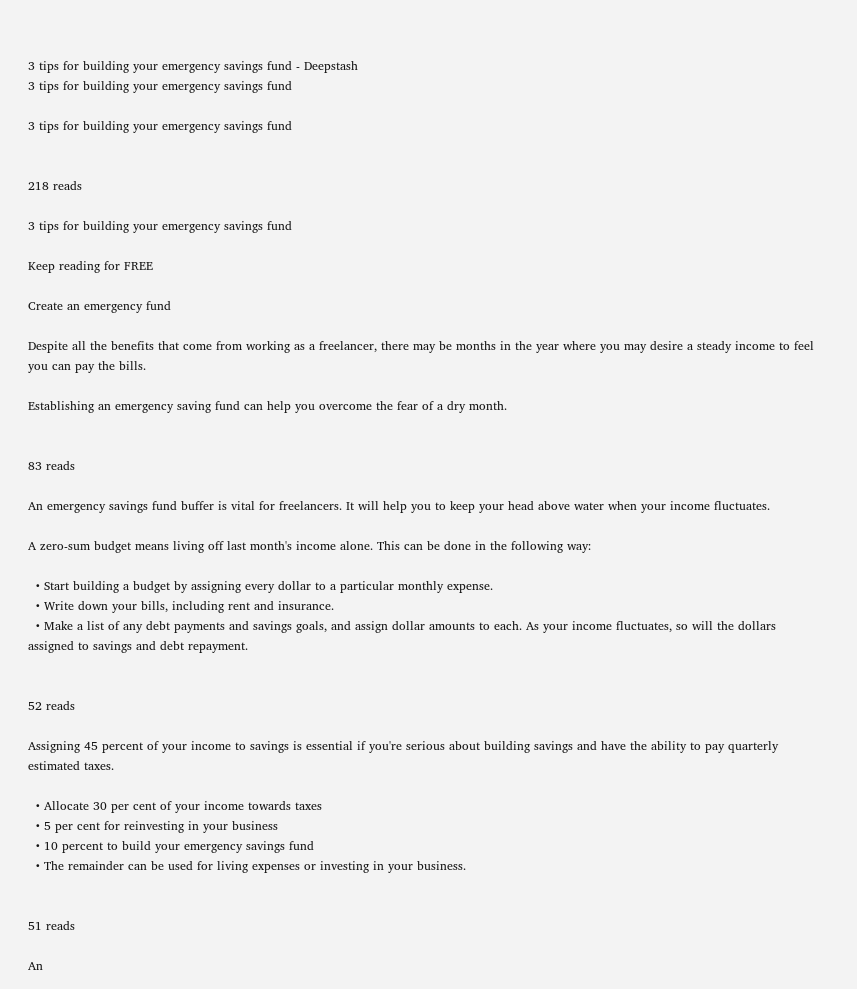3 tips for building your emergency savings fund - Deepstash
3 tips for building your emergency savings fund

3 tips for building your emergency savings fund


218 reads

3 tips for building your emergency savings fund

Keep reading for FREE

Create an emergency fund

Despite all the benefits that come from working as a freelancer, there may be months in the year where you may desire a steady income to feel you can pay the bills.

Establishing an emergency saving fund can help you overcome the fear of a dry month.


83 reads

An emergency savings fund buffer is vital for freelancers. It will help you to keep your head above water when your income fluctuates.

A zero-sum budget means living off last month's income alone. This can be done in the following way:

  • Start building a budget by assigning every dollar to a particular monthly expense.
  • Write down your bills, including rent and insurance.
  • Make a list of any debt payments and savings goals, and assign dollar amounts to each. As your income fluctuates, so will the dollars assigned to savings and debt repayment.


52 reads

Assigning 45 percent of your income to savings is essential if you're serious about building savings and have the ability to pay quarterly estimated taxes.

  • Allocate 30 per cent of your income towards taxes
  • 5 per cent for reinvesting in your business
  • 10 percent to build your emergency savings fund
  • The remainder can be used for living expenses or investing in your business.


51 reads

An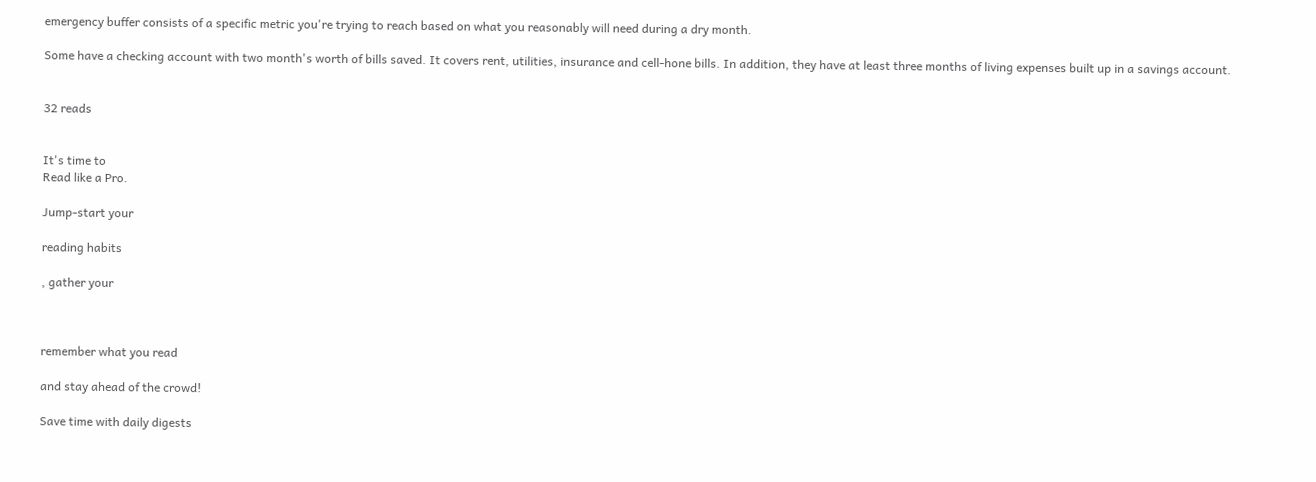emergency buffer consists of a specific metric you're trying to reach based on what you reasonably will need during a dry month.

Some have a checking account with two month's worth of bills saved. It covers rent, utilities, insurance and cell-hone bills. In addition, they have at least three months of living expenses built up in a savings account.


32 reads


It's time to
Read like a Pro.

Jump-start your

reading habits

, gather your



remember what you read

and stay ahead of the crowd!

Save time with daily digests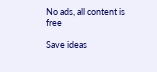No ads, all content is free

Save ideas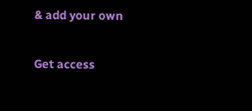& add your own

Get access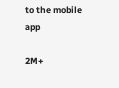to the mobile app

2M+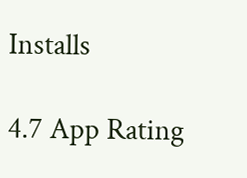Installs

4.7 App Rating